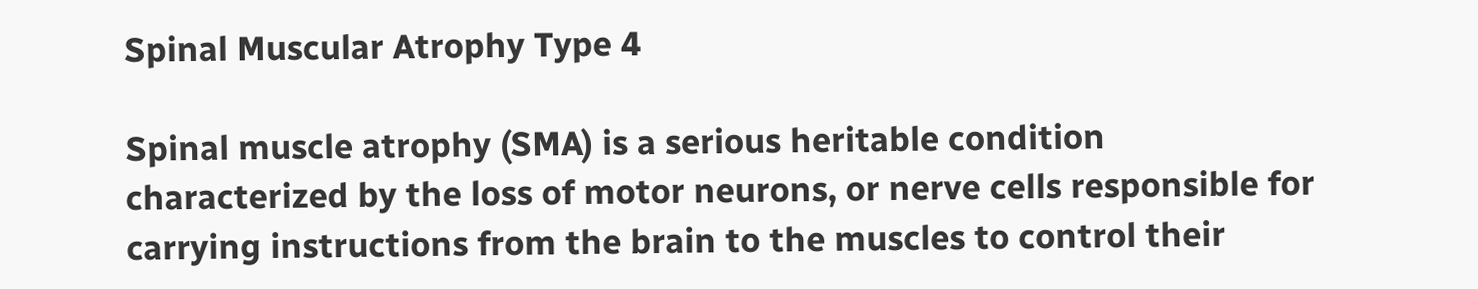Spinal Muscular Atrophy Type 4

Spinal muscle atrophy (SMA) is a serious heritable condition characterized by the loss of motor neurons, or nerve cells responsible for carrying instructions from the brain to the muscles to control their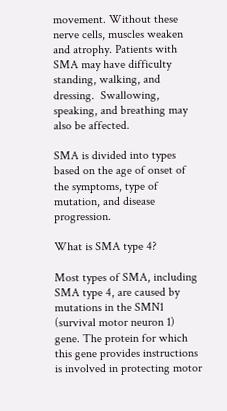movement. Without these nerve cells, muscles weaken and atrophy. Patients with SMA may have difficulty standing, walking, and dressing.  Swallowing, speaking, and breathing may also be affected.

SMA is divided into types based on the age of onset of the symptoms, type of mutation, and disease progression.

What is SMA type 4?

Most types of SMA, including SMA type 4, are caused by mutations in the SMN1 (survival motor neuron 1) gene. The protein for which this gene provides instructions is involved in protecting motor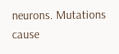neurons. Mutations cause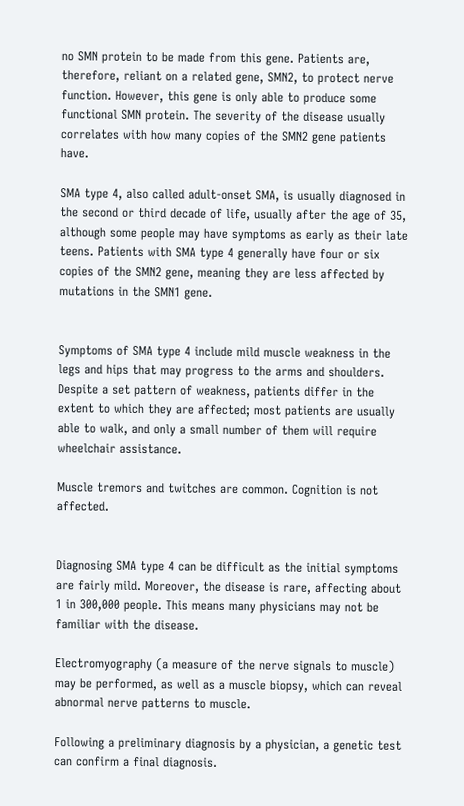no SMN protein to be made from this gene. Patients are, therefore, reliant on a related gene, SMN2, to protect nerve function. However, this gene is only able to produce some functional SMN protein. The severity of the disease usually correlates with how many copies of the SMN2 gene patients have.

SMA type 4, also called adult-onset SMA, is usually diagnosed in the second or third decade of life, usually after the age of 35, although some people may have symptoms as early as their late teens. Patients with SMA type 4 generally have four or six copies of the SMN2 gene, meaning they are less affected by mutations in the SMN1 gene.


Symptoms of SMA type 4 include mild muscle weakness in the legs and hips that may progress to the arms and shoulders. Despite a set pattern of weakness, patients differ in the extent to which they are affected; most patients are usually able to walk, and only a small number of them will require wheelchair assistance.

Muscle tremors and twitches are common. Cognition is not affected.


Diagnosing SMA type 4 can be difficult as the initial symptoms are fairly mild. Moreover, the disease is rare, affecting about 1 in 300,000 people. This means many physicians may not be familiar with the disease.

Electromyography (a measure of the nerve signals to muscle) may be performed, as well as a muscle biopsy, which can reveal abnormal nerve patterns to muscle.

Following a preliminary diagnosis by a physician, a genetic test can confirm a final diagnosis.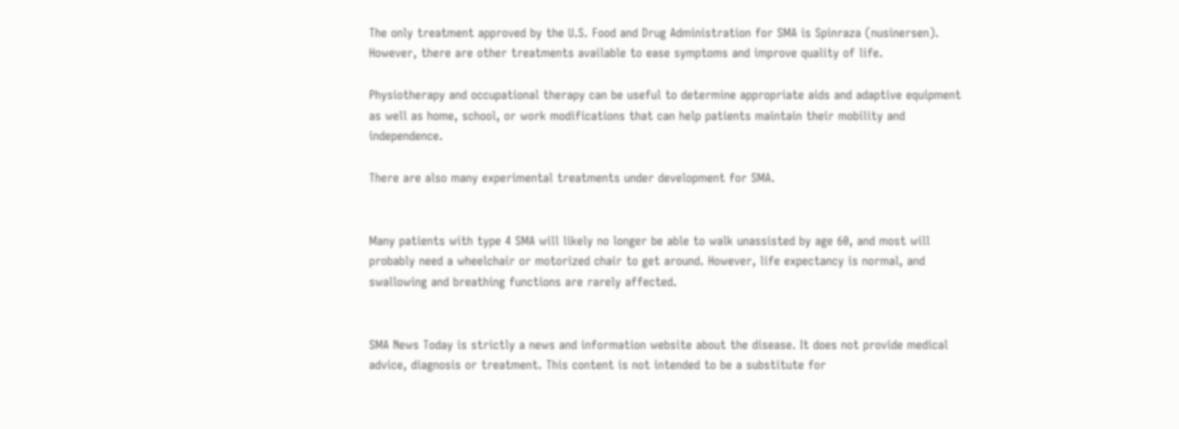The only treatment approved by the U.S. Food and Drug Administration for SMA is Spinraza (nusinersen). However, there are other treatments available to ease symptoms and improve quality of life.

Physiotherapy and occupational therapy can be useful to determine appropriate aids and adaptive equipment as well as home, school, or work modifications that can help patients maintain their mobility and independence.

There are also many experimental treatments under development for SMA.


Many patients with type 4 SMA will likely no longer be able to walk unassisted by age 60, and most will probably need a wheelchair or motorized chair to get around. However, life expectancy is normal, and swallowing and breathing functions are rarely affected.


SMA News Today is strictly a news and information website about the disease. It does not provide medical advice, diagnosis or treatment. This content is not intended to be a substitute for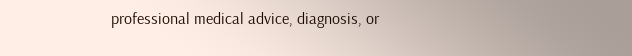professional medical advice, diagnosis, or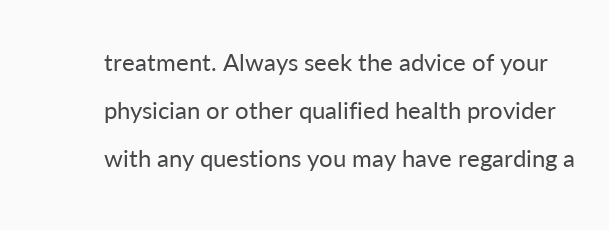treatment. Always seek the advice of your physician or other qualified health provider with any questions you may have regarding a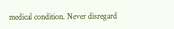medical condition. Never disregard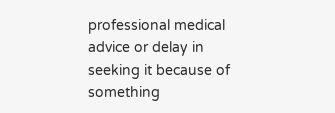professional medical advice or delay in seeking it because of something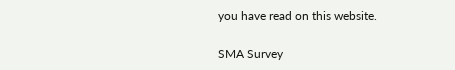you have read on this website.

SMA Survey